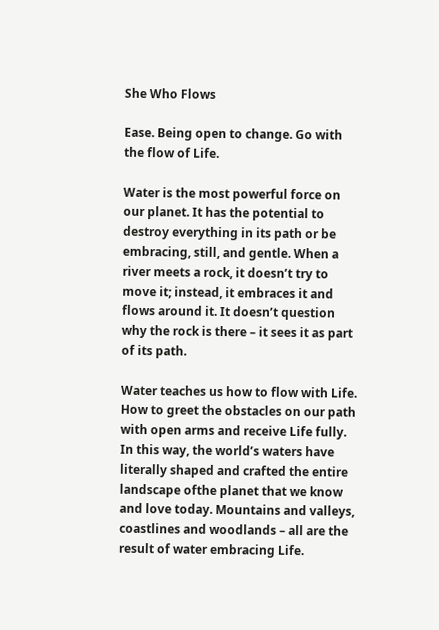She Who Flows

Ease. Being open to change. Go with the flow of Life.

Water is the most powerful force on our planet. It has the potential to destroy everything in its path or be embracing, still, and gentle. When a river meets a rock, it doesn’t try to move it; instead, it embraces it and flows around it. It doesn’t question why the rock is there – it sees it as part of its path.

Water teaches us how to flow with Life. How to greet the obstacles on our path with open arms and receive Life fully. In this way, the world’s waters have literally shaped and crafted the entire landscape ofthe planet that we know and love today. Mountains and valleys, coastlines and woodlands – all are the result of water embracing Life.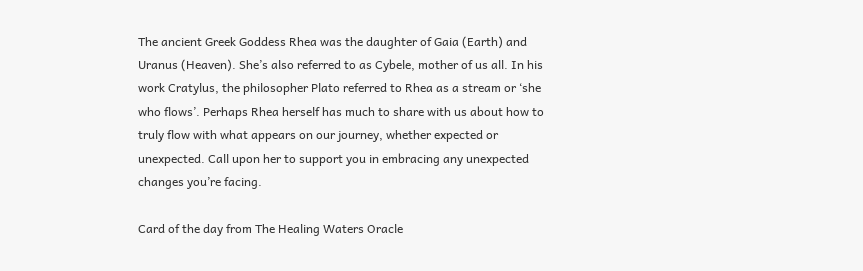The ancient Greek Goddess Rhea was the daughter of Gaia (Earth) and Uranus (Heaven). She’s also referred to as Cybele, mother of us all. In his work Cratylus, the philosopher Plato referred to Rhea as a stream or ‘she who flows’. Perhaps Rhea herself has much to share with us about how to truly flow with what appears on our journey, whether expected or unexpected. Call upon her to support you in embracing any unexpected changes you’re facing.

Card of the day from The Healing Waters Oracle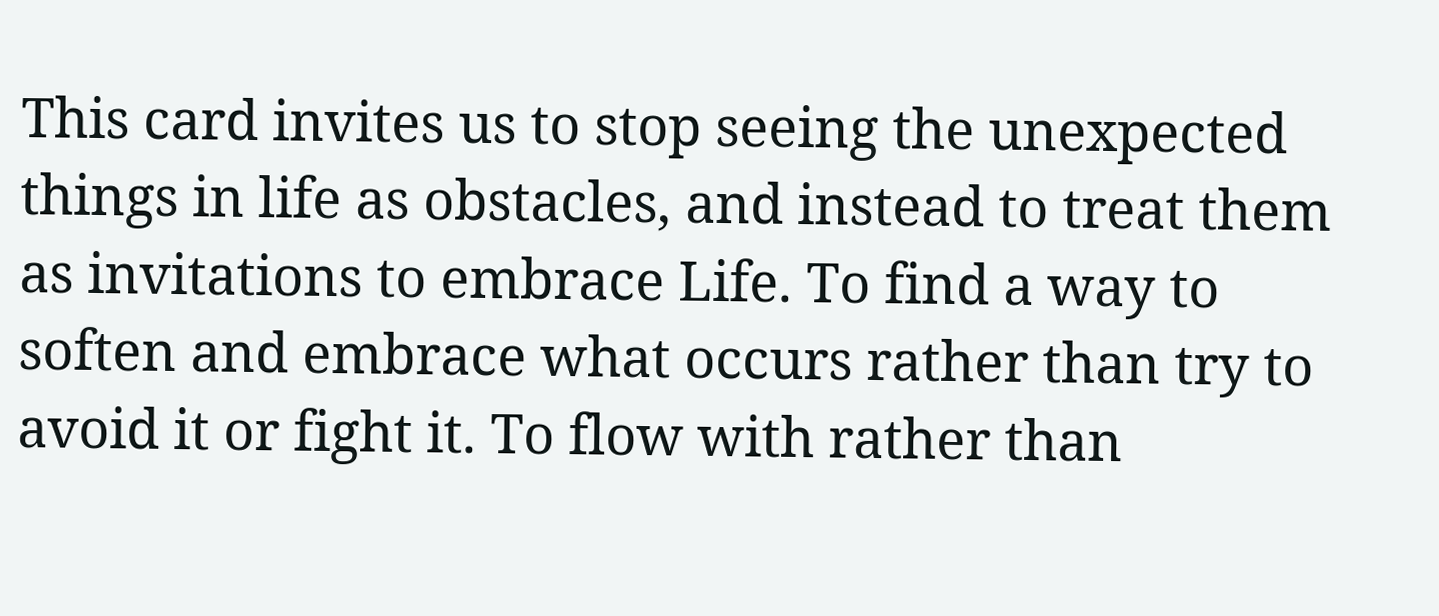This card invites us to stop seeing the unexpected things in life as obstacles, and instead to treat them as invitations to embrace Life. To find a way to soften and embrace what occurs rather than try to avoid it or fight it. To flow with rather than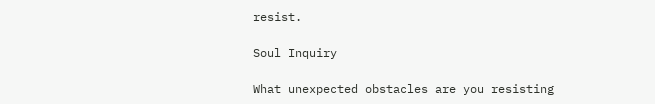resist.

Soul Inquiry

What unexpected obstacles are you resisting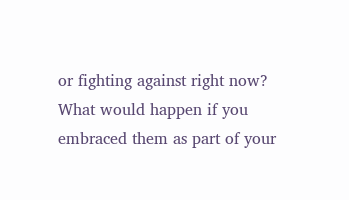or fighting against right now? What would happen if you embraced them as part of your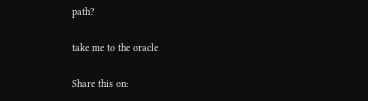path?

take me to the oracle

Share this on: